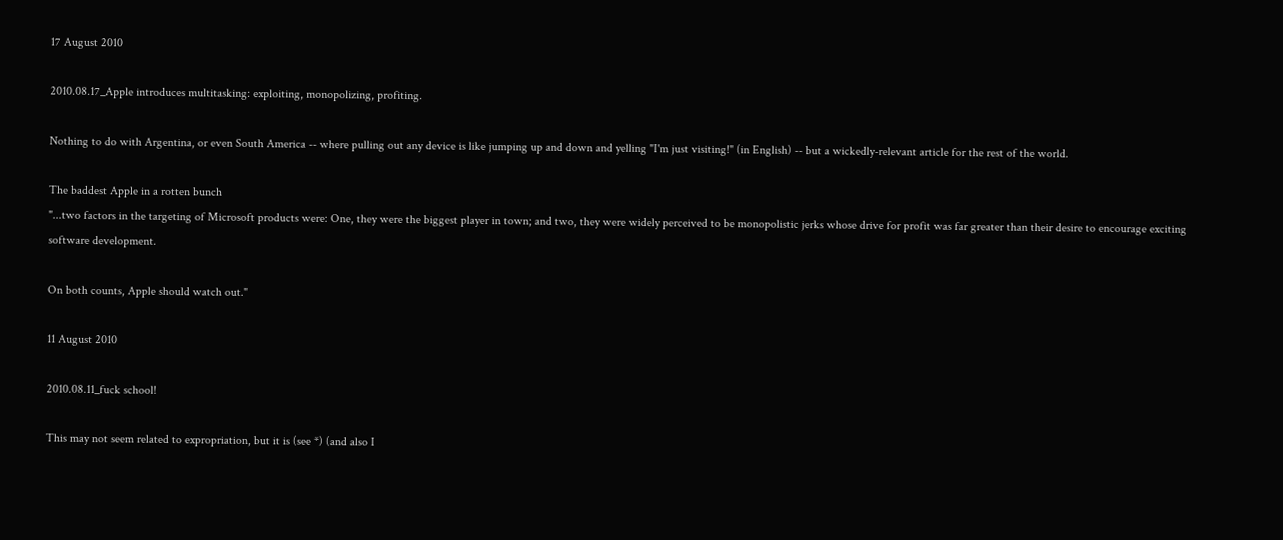17 August 2010

2010.08.17_Apple introduces multitasking: exploiting, monopolizing, profiting.

Nothing to do with Argentina, or even South America -- where pulling out any device is like jumping up and down and yelling "I'm just visiting!" (in English) -- but a wickedly-relevant article for the rest of the world.

The baddest Apple in a rotten bunch
"...two factors in the targeting of Microsoft products were: One, they were the biggest player in town; and two, they were widely perceived to be monopolistic jerks whose drive for profit was far greater than their desire to encourage exciting software development.

On both counts, Apple should watch out."

11 August 2010

2010.08.11_fuck school!

This may not seem related to expropriation, but it is (see *) (and also I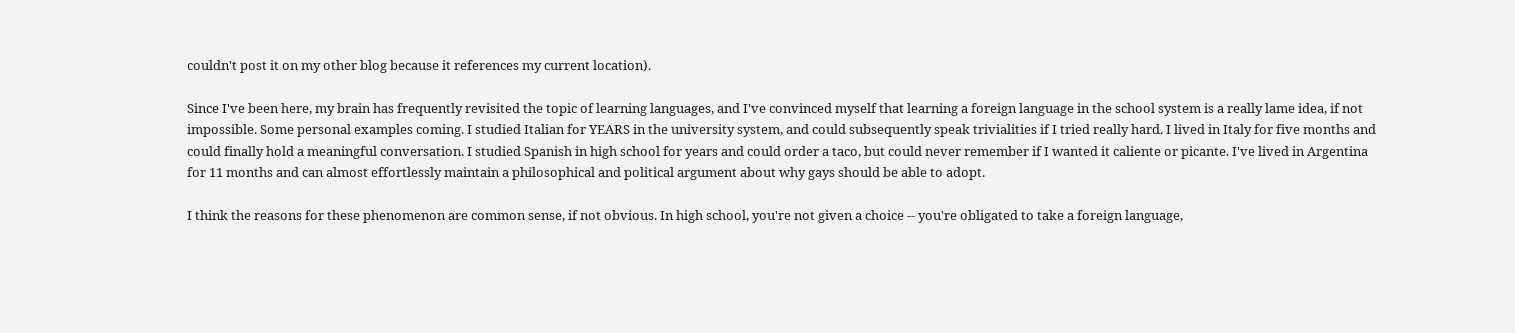couldn't post it on my other blog because it references my current location).

Since I've been here, my brain has frequently revisited the topic of learning languages, and I've convinced myself that learning a foreign language in the school system is a really lame idea, if not impossible. Some personal examples coming. I studied Italian for YEARS in the university system, and could subsequently speak trivialities if I tried really hard. I lived in Italy for five months and could finally hold a meaningful conversation. I studied Spanish in high school for years and could order a taco, but could never remember if I wanted it caliente or picante. I've lived in Argentina for 11 months and can almost effortlessly maintain a philosophical and political argument about why gays should be able to adopt.

I think the reasons for these phenomenon are common sense, if not obvious. In high school, you're not given a choice -- you're obligated to take a foreign language,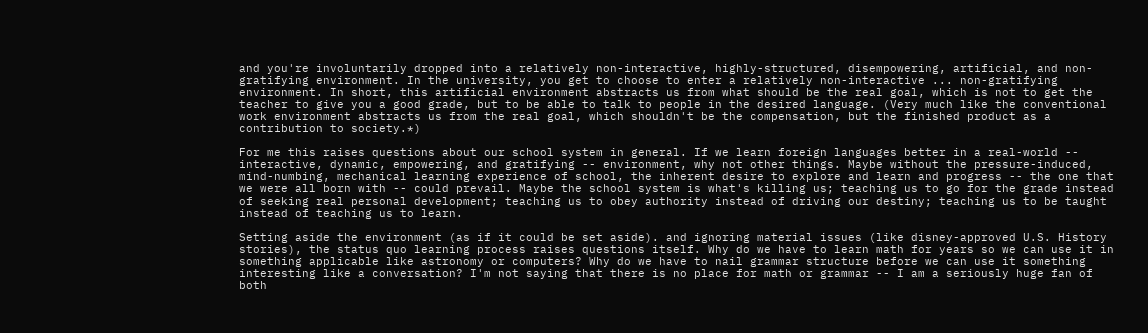and you're involuntarily dropped into a relatively non-interactive, highly-structured, disempowering, artificial, and non-gratifying environment. In the university, you get to choose to enter a relatively non-interactive ... non-gratifying environment. In short, this artificial environment abstracts us from what should be the real goal, which is not to get the teacher to give you a good grade, but to be able to talk to people in the desired language. (Very much like the conventional work environment abstracts us from the real goal, which shouldn't be the compensation, but the finished product as a contribution to society.*)

For me this raises questions about our school system in general. If we learn foreign languages better in a real-world -- interactive, dynamic, empowering, and gratifying -- environment, why not other things. Maybe without the pressure-induced, mind-numbing, mechanical learning experience of school, the inherent desire to explore and learn and progress -- the one that we were all born with -- could prevail. Maybe the school system is what's killing us; teaching us to go for the grade instead of seeking real personal development; teaching us to obey authority instead of driving our destiny; teaching us to be taught instead of teaching us to learn.

Setting aside the environment (as if it could be set aside). and ignoring material issues (like disney-approved U.S. History stories), the status quo learning process raises questions itself. Why do we have to learn math for years so we can use it in something applicable like astronomy or computers? Why do we have to nail grammar structure before we can use it something interesting like a conversation? I'm not saying that there is no place for math or grammar -- I am a seriously huge fan of both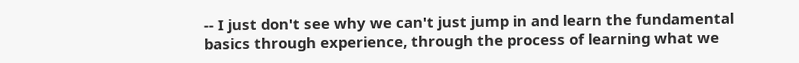-- I just don't see why we can't just jump in and learn the fundamental basics through experience, through the process of learning what we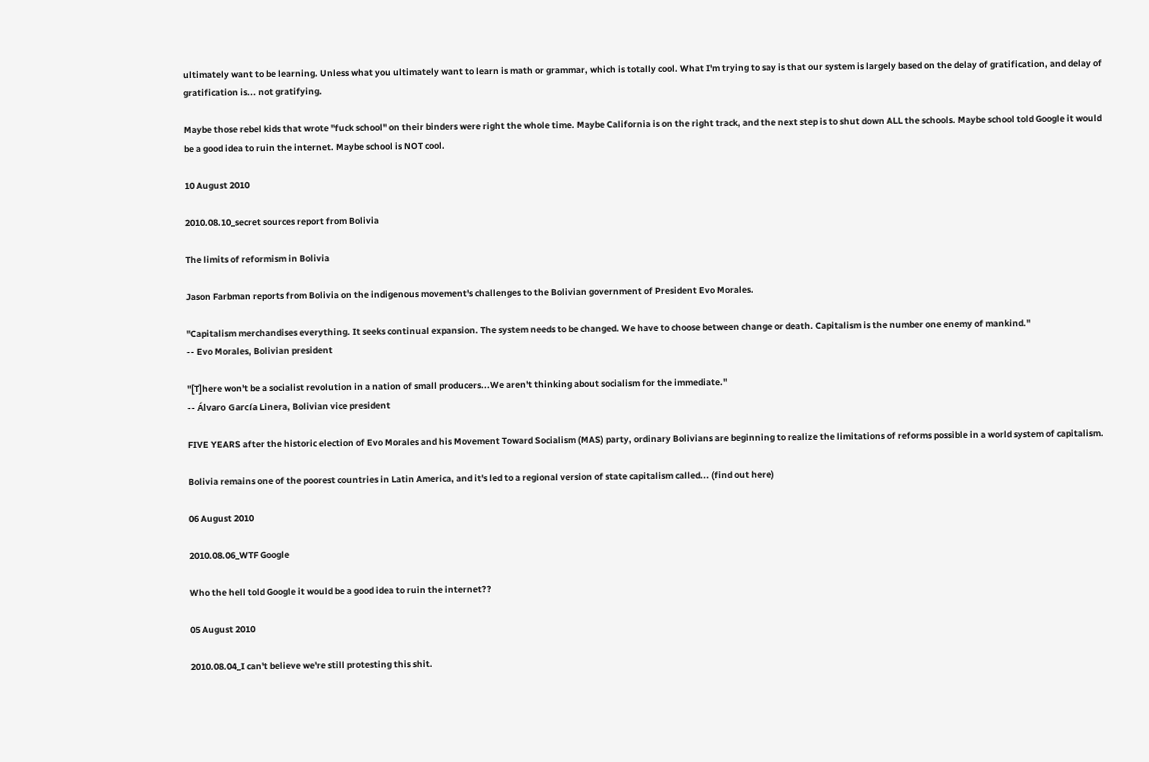ultimately want to be learning. Unless what you ultimately want to learn is math or grammar, which is totally cool. What I'm trying to say is that our system is largely based on the delay of gratification, and delay of gratification is... not gratifying.

Maybe those rebel kids that wrote "fuck school" on their binders were right the whole time. Maybe California is on the right track, and the next step is to shut down ALL the schools. Maybe school told Google it would be a good idea to ruin the internet. Maybe school is NOT cool.

10 August 2010

2010.08.10_secret sources report from Bolivia

The limits of reformism in Bolivia

Jason Farbman reports from Bolivia on the indigenous movement's challenges to the Bolivian government of President Evo Morales.

"Capitalism merchandises everything. It seeks continual expansion. The system needs to be changed. We have to choose between change or death. Capitalism is the number one enemy of mankind."
-- Evo Morales, Bolivian president

"[T]here won't be a socialist revolution in a nation of small producers...We aren't thinking about socialism for the immediate."
-- Álvaro García Linera, Bolivian vice president

FIVE YEARS after the historic election of Evo Morales and his Movement Toward Socialism (MAS) party, ordinary Bolivians are beginning to realize the limitations of reforms possible in a world system of capitalism.

Bolivia remains one of the poorest countries in Latin America, and it's led to a regional version of state capitalism called... (find out here)

06 August 2010

2010.08.06_WTF Google

Who the hell told Google it would be a good idea to ruin the internet??

05 August 2010

2010.08.04_I can't believe we're still protesting this shit.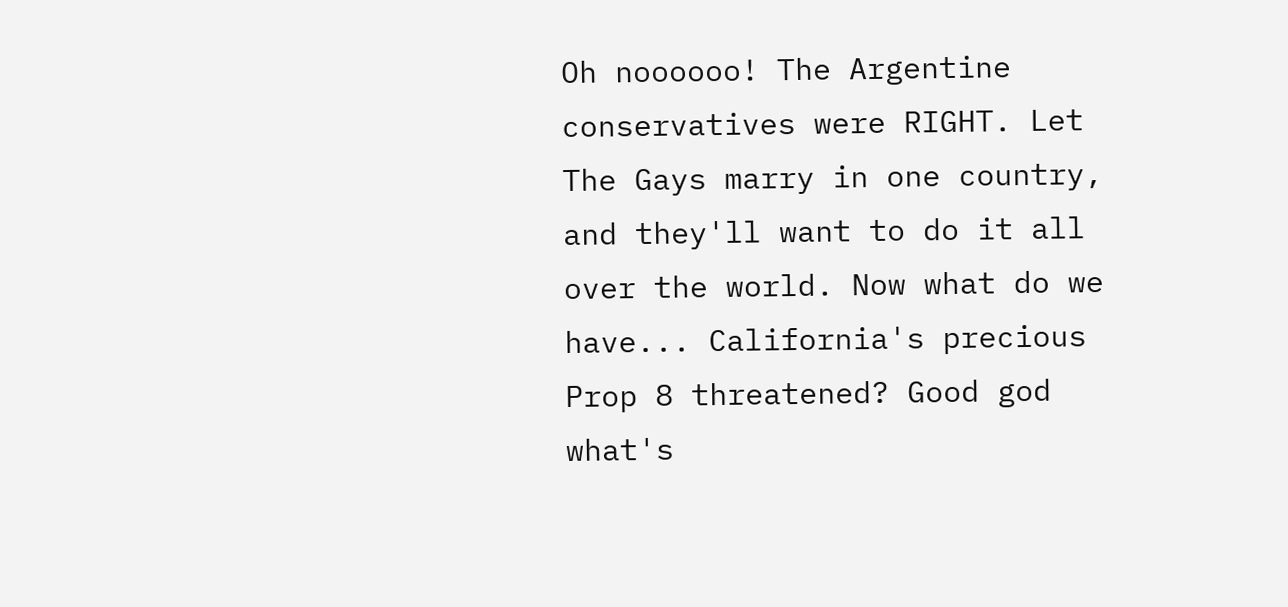Oh noooooo! The Argentine conservatives were RIGHT. Let The Gays marry in one country, and they'll want to do it all over the world. Now what do we have... California's precious Prop 8 threatened? Good god what's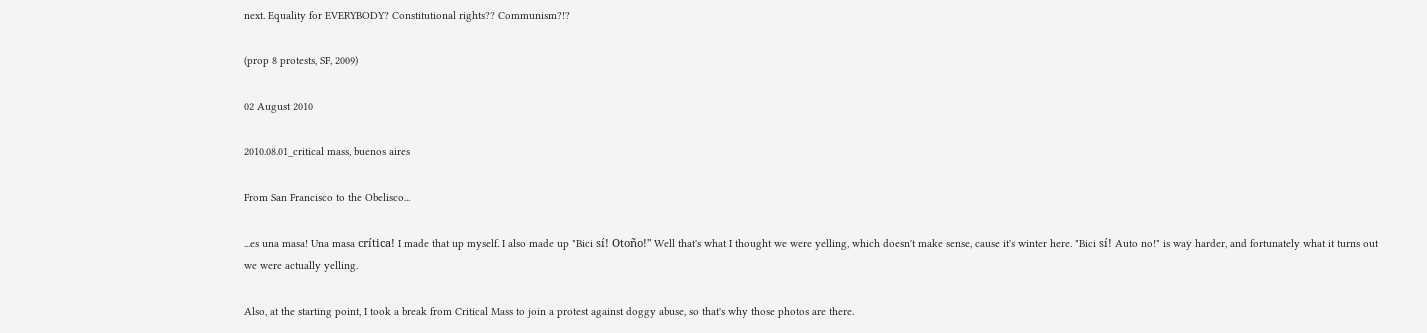next. Equality for EVERYBODY? Constitutional rights?? Communism?!?

(prop 8 protests, SF, 2009)

02 August 2010

2010.08.01_critical mass, buenos aires

From San Francisco to the Obelisco...

...es una masa! Una masa crítica! I made that up myself. I also made up "Bici sí! Otoño!" Well that's what I thought we were yelling, which doesn't make sense, cause it's winter here. "Bici sí! Auto no!" is way harder, and fortunately what it turns out we were actually yelling.

Also, at the starting point, I took a break from Critical Mass to join a protest against doggy abuse, so that's why those photos are there.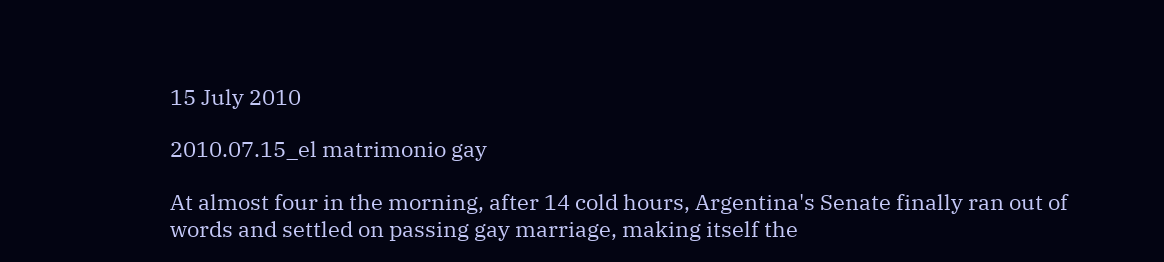15 July 2010

2010.07.15_el matrimonio gay

At almost four in the morning, after 14 cold hours, Argentina's Senate finally ran out of words and settled on passing gay marriage, making itself the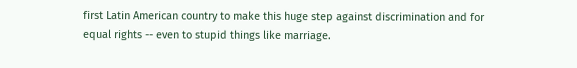first Latin American country to make this huge step against discrimination and for equal rights -- even to stupid things like marriage.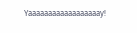Yaaaaaaaaaaaaaaaaaay!